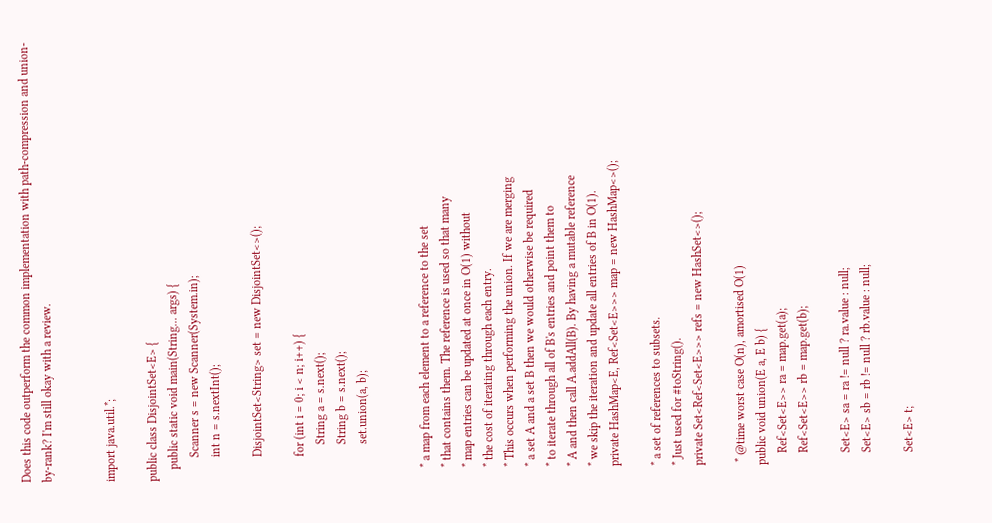Does this code outperform the common implementation with path-compression and union-by-rank? I'm still okay with a review.


import java.util.*;

public class DisjointSet<E> {
    public static void main(String... args) {
        Scanner s = new Scanner(System.in);
        int n = s.nextInt();

        DisjointSet<String> set = new DisjointSet<>();

        for (int i = 0; i < n; i++) {
            String a = s.next();
            String b = s.next();
            set.union(a, b);


    * a map from each element to a reference to the set
    * that contains them. The reference is used so that many
    * map entries can be updated at once in O(1) without
    * the cost of iterating through each entry.
    * This occurs when performing the union. If we are merging
    * a set A and a set B then we would otherwise be required
    * to iterate through all of B's entries and point them to
    * A and then call A.addAll(B). By having a mutable reference
    * we skip the iteration and update all entries of B in O(1).
    private HashMap<E, Ref<Set<E>>> map = new HashMap<>();

    * a set of references to subsets.
    * Just used for #toString().
    private Set<Ref<Set<E>>> refs = new HashSet<>();

     * @time worst case O(n), amortised O(1)
    public void union(E a, E b) {
        Ref<Set<E>> ra = map.get(a);
        Ref<Set<E>> rb = map.get(b);

        Set<E> sa = ra != null ? ra.value : null;
        Set<E> sb = rb != null ? rb.value : null;

        Set<E> t;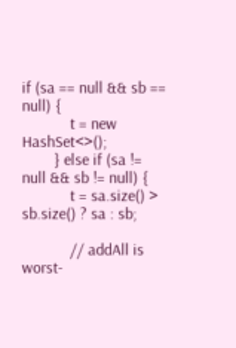if (sa == null && sb == null) {
            t = new HashSet<>();
        } else if (sa != null && sb != null) {
            t = sa.size() > sb.size() ? sa : sb;

            // addAll is worst-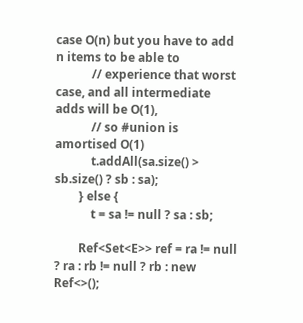case O(n) but you have to add n items to be able to
            // experience that worst case, and all intermediate adds will be O(1),
            // so #union is amortised O(1)
            t.addAll(sa.size() > sb.size() ? sb : sa);
        } else {
            t = sa != null ? sa : sb;

        Ref<Set<E>> ref = ra != null ? ra : rb != null ? rb : new Ref<>();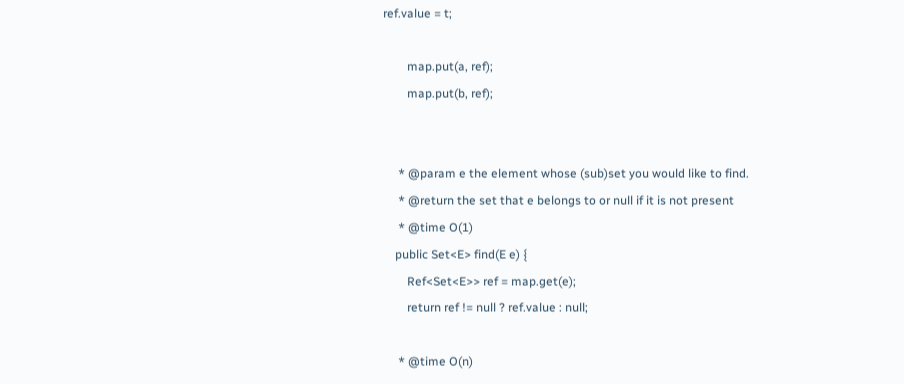ref.value = t;

        map.put(a, ref);
        map.put(b, ref);


     * @param e the element whose (sub)set you would like to find.
     * @return the set that e belongs to or null if it is not present
     * @time O(1)
    public Set<E> find(E e) {
        Ref<Set<E>> ref = map.get(e);
        return ref != null ? ref.value : null;

     * @time O(n)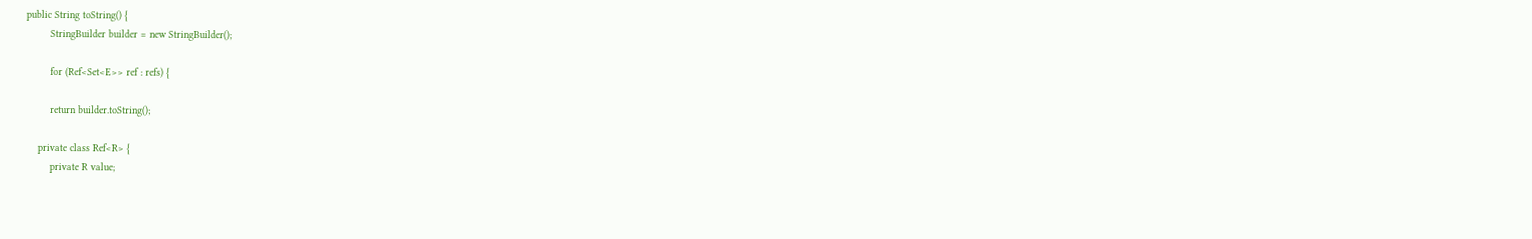public String toString() {
        StringBuilder builder = new StringBuilder();

        for (Ref<Set<E>> ref : refs) {

        return builder.toString();

    private class Ref<R> {
        private R value;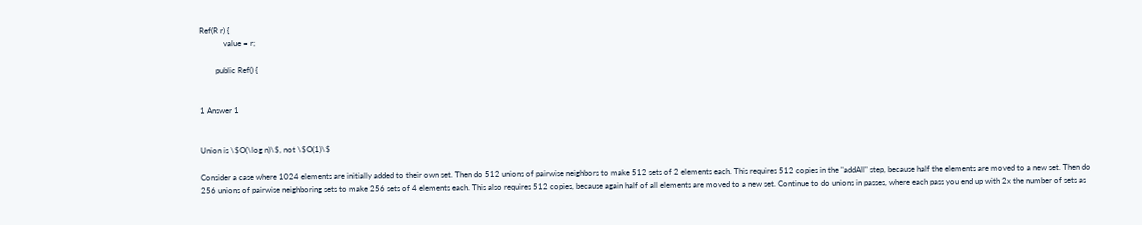Ref(R r) {
            value = r;

        public Ref() {


1 Answer 1


Union is \$O(\log n)\$, not \$O(1)\$

Consider a case where 1024 elements are initially added to their own set. Then do 512 unions of pairwise neighbors to make 512 sets of 2 elements each. This requires 512 copies in the "addAll" step, because half the elements are moved to a new set. Then do 256 unions of pairwise neighboring sets to make 256 sets of 4 elements each. This also requires 512 copies, because again half of all elements are moved to a new set. Continue to do unions in passes, where each pass you end up with 2x the number of sets as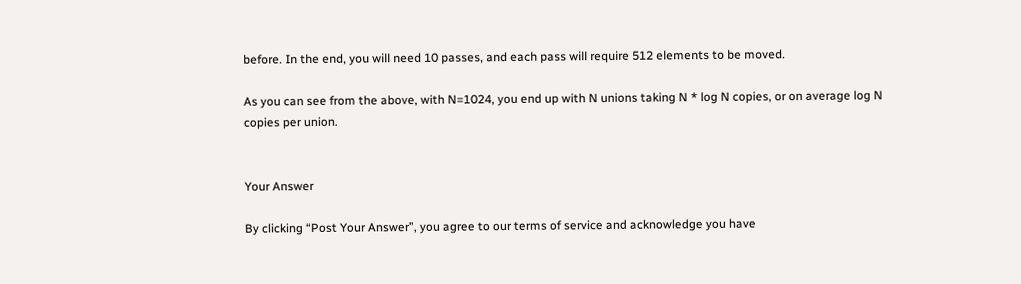before. In the end, you will need 10 passes, and each pass will require 512 elements to be moved.

As you can see from the above, with N=1024, you end up with N unions taking N * log N copies, or on average log N copies per union.


Your Answer

By clicking “Post Your Answer”, you agree to our terms of service and acknowledge you have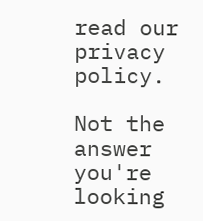read our privacy policy.

Not the answer you're looking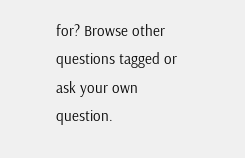for? Browse other questions tagged or ask your own question.